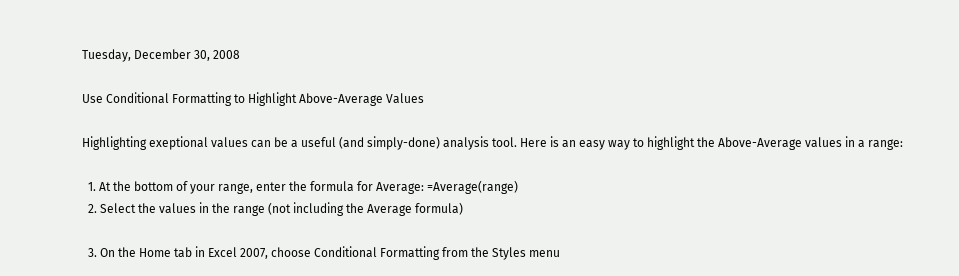Tuesday, December 30, 2008

Use Conditional Formatting to Highlight Above-Average Values

Highlighting exeptional values can be a useful (and simply-done) analysis tool. Here is an easy way to highlight the Above-Average values in a range:

  1. At the bottom of your range, enter the formula for Average: =Average(range)
  2. Select the values in the range (not including the Average formula)

  3. On the Home tab in Excel 2007, choose Conditional Formatting from the Styles menu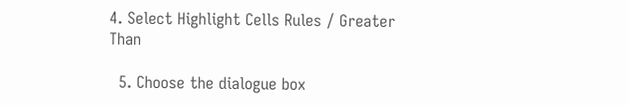4. Select Highlight Cells Rules / Greater Than

  5. Choose the dialogue box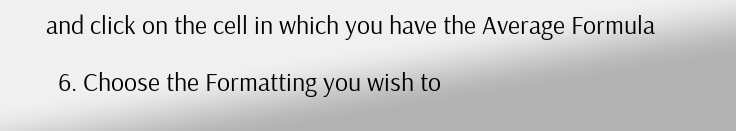and click on the cell in which you have the Average Formula

  6. Choose the Formatting you wish to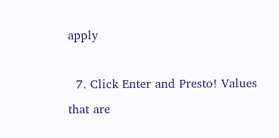apply

  7. Click Enter and Presto! Values that are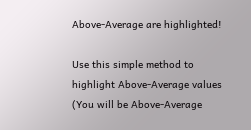Above-Average are highlighted!

Use this simple method to highlight Above-Average values (You will be Above-Average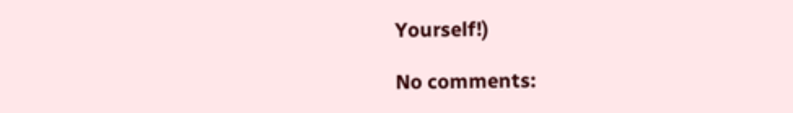Yourself!)

No comments: